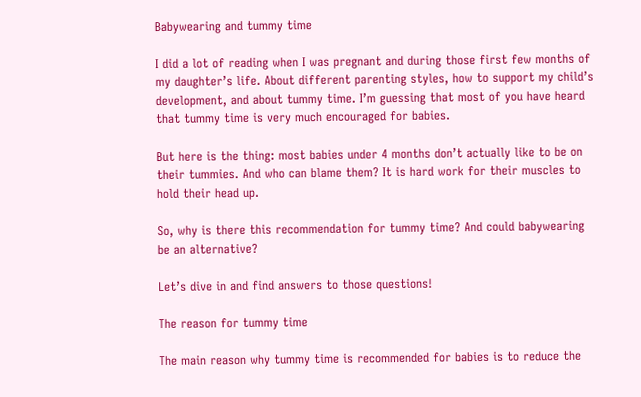Babywearing and tummy time

I did a lot of reading when I was pregnant and during those first few months of my daughter’s life. About different parenting styles, how to support my child’s development, and about tummy time. I’m guessing that most of you have heard that tummy time is very much encouraged for babies.

But here is the thing: most babies under 4 months don’t actually like to be on their tummies. And who can blame them? It is hard work for their muscles to hold their head up.

So, why is there this recommendation for tummy time? And could babywearing be an alternative?

Let’s dive in and find answers to those questions!

The reason for tummy time

The main reason why tummy time is recommended for babies is to reduce the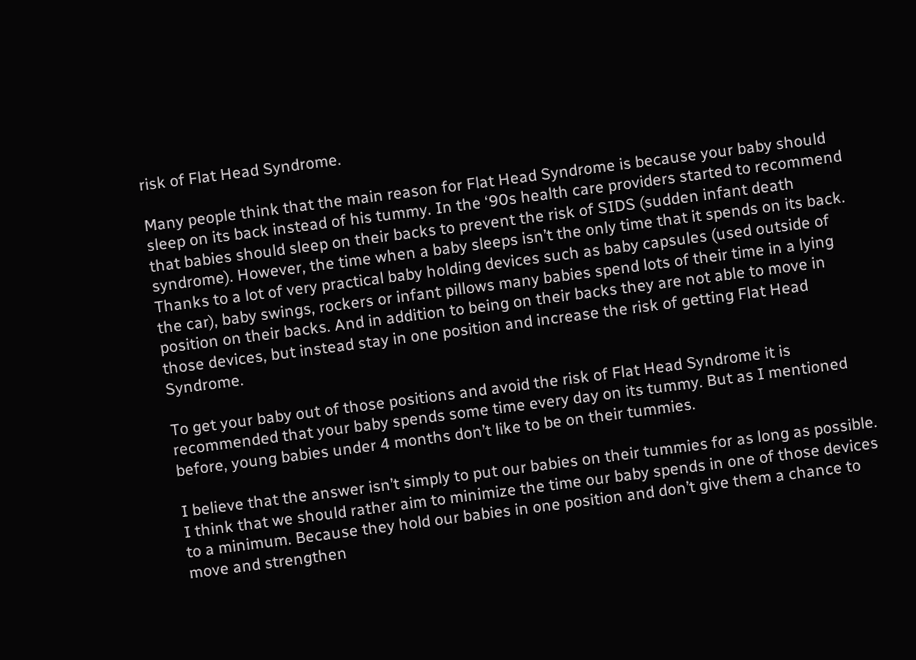risk of Flat Head Syndrome.

Many people think that the main reason for Flat Head Syndrome is because your baby should sleep on its back instead of his tummy. In the ‘90s health care providers started to recommend that babies should sleep on their backs to prevent the risk of SIDS (sudden infant death syndrome). However, the time when a baby sleeps isn’t the only time that it spends on its back. Thanks to a lot of very practical baby holding devices such as baby capsules (used outside of the car), baby swings, rockers or infant pillows many babies spend lots of their time in a lying position on their backs. And in addition to being on their backs they are not able to move in those devices, but instead stay in one position and increase the risk of getting Flat Head Syndrome.

To get your baby out of those positions and avoid the risk of Flat Head Syndrome it is recommended that your baby spends some time every day on its tummy. But as I mentioned before, young babies under 4 months don’t like to be on their tummies.

I believe that the answer isn’t simply to put our babies on their tummies for as long as possible. I think that we should rather aim to minimize the time our baby spends in one of those devices to a minimum. Because they hold our babies in one position and don’t give them a chance to move and strengthen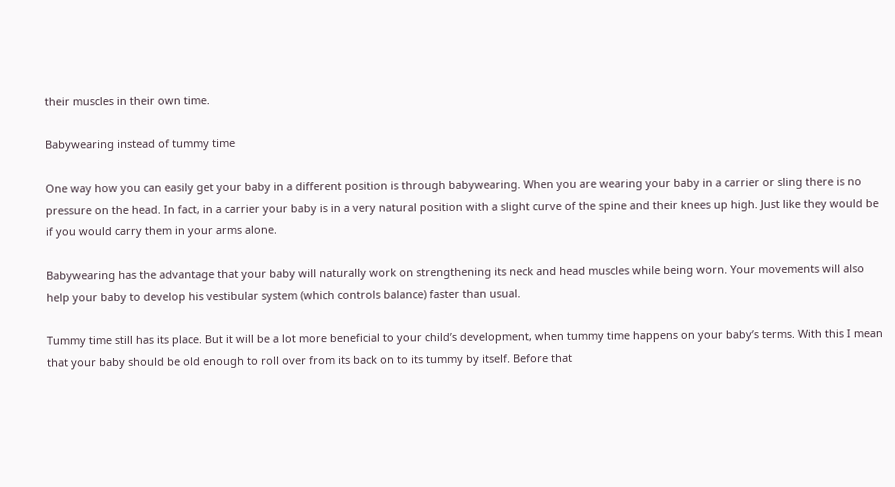their muscles in their own time.

Babywearing instead of tummy time

One way how you can easily get your baby in a different position is through babywearing. When you are wearing your baby in a carrier or sling there is no pressure on the head. In fact, in a carrier your baby is in a very natural position with a slight curve of the spine and their knees up high. Just like they would be if you would carry them in your arms alone.

Babywearing has the advantage that your baby will naturally work on strengthening its neck and head muscles while being worn. Your movements will also help your baby to develop his vestibular system (which controls balance) faster than usual.

Tummy time still has its place. But it will be a lot more beneficial to your child’s development, when tummy time happens on your baby’s terms. With this I mean that your baby should be old enough to roll over from its back on to its tummy by itself. Before that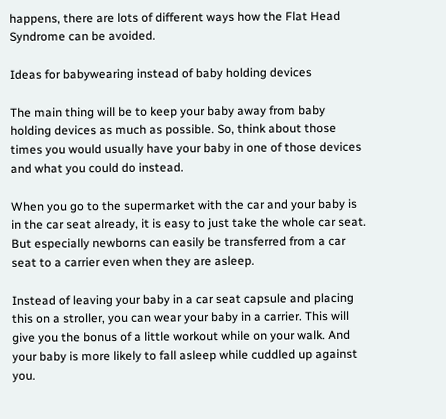happens, there are lots of different ways how the Flat Head Syndrome can be avoided.

Ideas for babywearing instead of baby holding devices

The main thing will be to keep your baby away from baby holding devices as much as possible. So, think about those times you would usually have your baby in one of those devices and what you could do instead.

When you go to the supermarket with the car and your baby is in the car seat already, it is easy to just take the whole car seat. But especially newborns can easily be transferred from a car seat to a carrier even when they are asleep.

Instead of leaving your baby in a car seat capsule and placing this on a stroller, you can wear your baby in a carrier. This will give you the bonus of a little workout while on your walk. And your baby is more likely to fall asleep while cuddled up against you.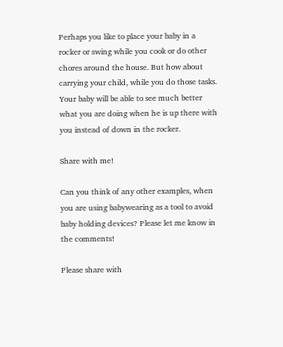Perhaps you like to place your baby in a rocker or swing while you cook or do other chores around the house. But how about carrying your child, while you do those tasks. Your baby will be able to see much better what you are doing when he is up there with you instead of down in the rocker.

Share with me!

Can you think of any other examples, when you are using babywearing as a tool to avoid baby holding devices? Please let me know in the comments!

Please share with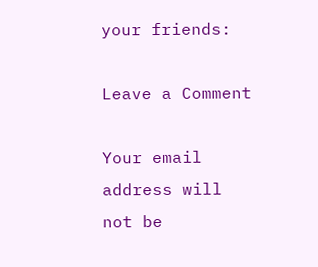your friends:

Leave a Comment

Your email address will not be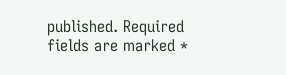published. Required fields are marked *